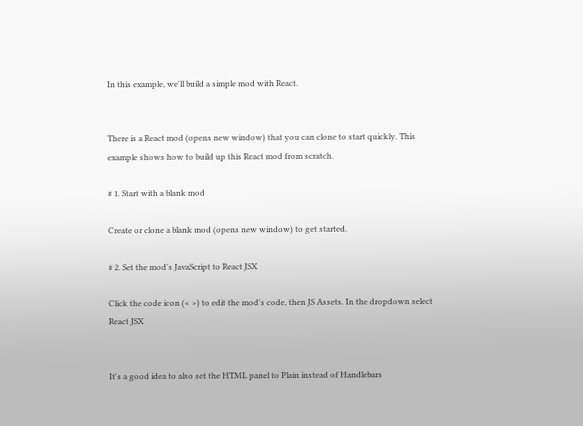In this example, we'll build a simple mod with React.


There is a React mod (opens new window) that you can clone to start quickly. This example shows how to build up this React mod from scratch.

# 1. Start with a blank mod

Create or clone a blank mod (opens new window) to get started.

# 2. Set the mod's JavaScript to React JSX

Click the code icon (< >) to edit the mod's code, then JS Assets. In the dropdown select React JSX


It's a good idea to also set the HTML panel to Plain instead of Handlebars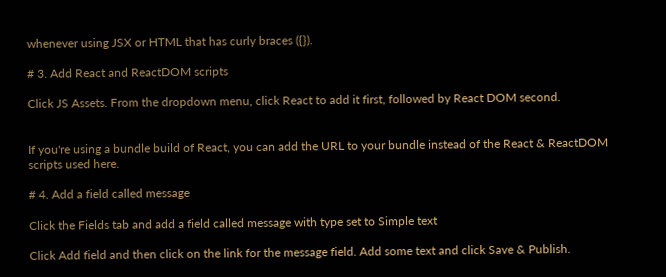whenever using JSX or HTML that has curly braces ({}).

# 3. Add React and ReactDOM scripts

Click JS Assets. From the dropdown menu, click React to add it first, followed by React DOM second.


If you're using a bundle build of React, you can add the URL to your bundle instead of the React & ReactDOM scripts used here.

# 4. Add a field called message

Click the Fields tab and add a field called message with type set to Simple text

Click Add field and then click on the link for the message field. Add some text and click Save & Publish.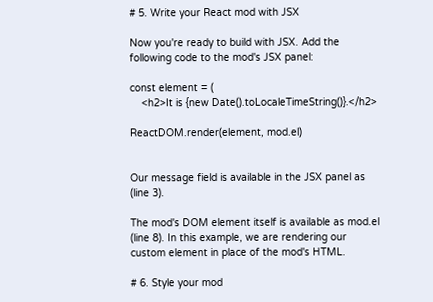# 5. Write your React mod with JSX

Now you're ready to build with JSX. Add the following code to the mod's JSX panel:

const element = (
    <h2>It is {new Date().toLocaleTimeString()}.</h2>

ReactDOM.render(element, mod.el)


Our message field is available in the JSX panel as (line 3).

The mod's DOM element itself is available as mod.el (line 8). In this example, we are rendering our custom element in place of the mod's HTML.

# 6. Style your mod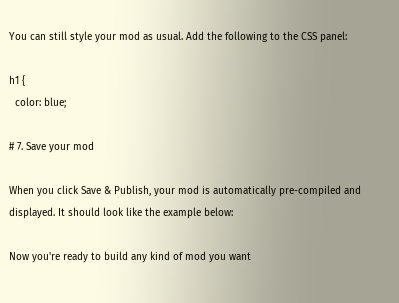You can still style your mod as usual. Add the following to the CSS panel:

h1 {
  color: blue;

# 7. Save your mod

When you click Save & Publish, your mod is automatically pre-compiled and displayed. It should look like the example below:

Now you're ready to build any kind of mod you want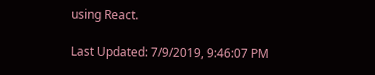using React.

Last Updated: 7/9/2019, 9:46:07 PM